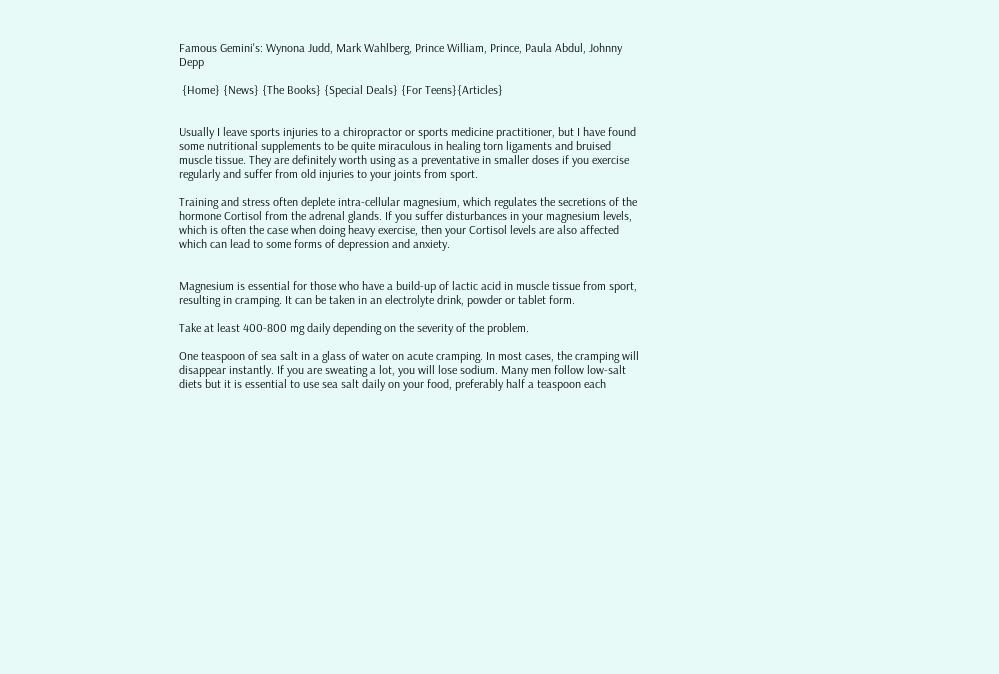Famous Gemini's: Wynona Judd, Mark Wahlberg, Prince William, Prince, Paula Abdul, Johnny Depp

 {Home} {News} {The Books} {Special Deals} {For Teens}{Articles}


Usually I leave sports injuries to a chiropractor or sports medicine practitioner, but I have found some nutritional supplements to be quite miraculous in healing torn ligaments and bruised muscle tissue. They are definitely worth using as a preventative in smaller doses if you exercise regularly and suffer from old injuries to your joints from sport.

Training and stress often deplete intra-cellular magnesium, which regulates the secretions of the hormone Cortisol from the adrenal glands. If you suffer disturbances in your magnesium levels, which is often the case when doing heavy exercise, then your Cortisol levels are also affected which can lead to some forms of depression and anxiety.


Magnesium is essential for those who have a build-up of lactic acid in muscle tissue from sport, resulting in cramping. It can be taken in an electrolyte drink, powder or tablet form.

Take at least 400-800 mg daily depending on the severity of the problem.

One teaspoon of sea salt in a glass of water on acute cramping. In most cases, the cramping will disappear instantly. If you are sweating a lot, you will lose sodium. Many men follow low-salt diets but it is essential to use sea salt daily on your food, preferably half a teaspoon each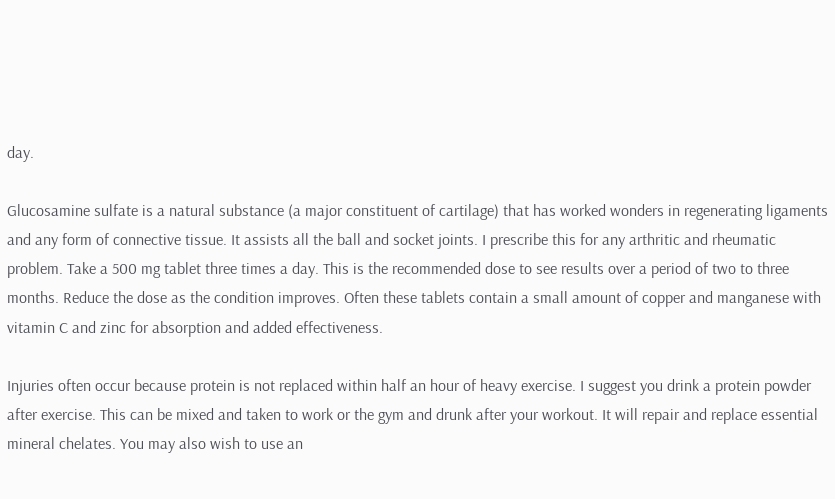day.

Glucosamine sulfate is a natural substance (a major constituent of cartilage) that has worked wonders in regenerating ligaments and any form of connective tissue. It assists all the ball and socket joints. I prescribe this for any arthritic and rheumatic problem. Take a 500 mg tablet three times a day. This is the recommended dose to see results over a period of two to three months. Reduce the dose as the condition improves. Often these tablets contain a small amount of copper and manganese with vitamin C and zinc for absorption and added effectiveness.

Injuries often occur because protein is not replaced within half an hour of heavy exercise. I suggest you drink a protein powder after exercise. This can be mixed and taken to work or the gym and drunk after your workout. It will repair and replace essential mineral chelates. You may also wish to use an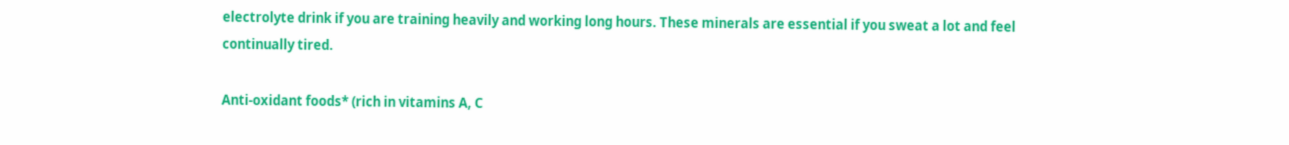electrolyte drink if you are training heavily and working long hours. These minerals are essential if you sweat a lot and feel continually tired.

Anti-oxidant foods* (rich in vitamins A, C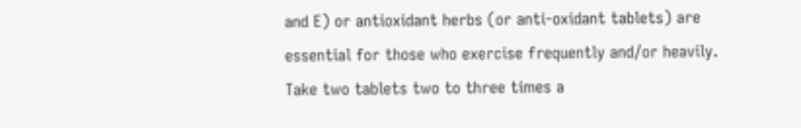and E) or antioxidant herbs (or anti-oxidant tablets) are essential for those who exercise frequently and/or heavily. Take two tablets two to three times a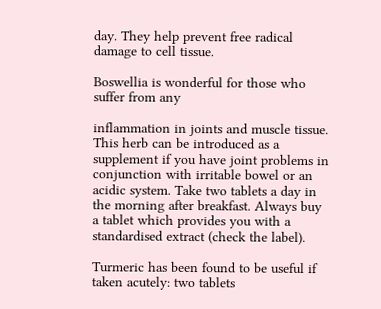day. They help prevent free radical damage to cell tissue.

Boswellia is wonderful for those who suffer from any

inflammation in joints and muscle tissue. This herb can be introduced as a supplement if you have joint problems in conjunction with irritable bowel or an acidic system. Take two tablets a day in the morning after breakfast. Always buy a tablet which provides you with a standardised extract (check the label).

Turmeric has been found to be useful if taken acutely: two tablets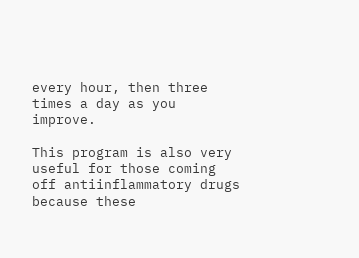every hour, then three times a day as you improve.

This program is also very useful for those coming off antiinflammatory drugs because these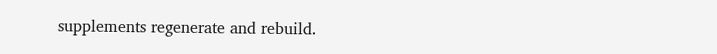supplements regenerate and rebuild.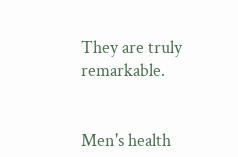They are truly remarkable.


Men's health